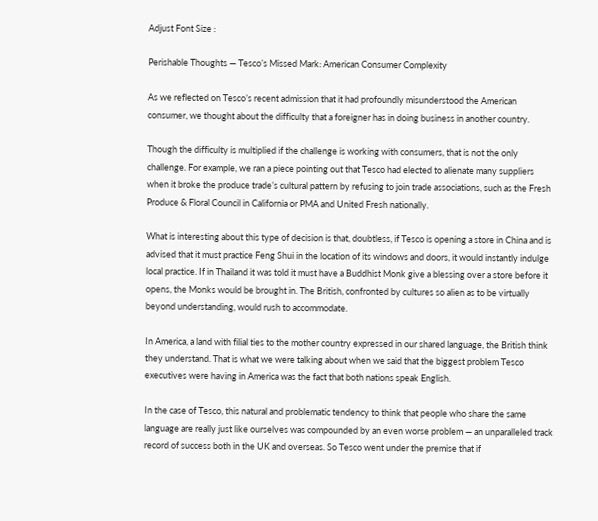Adjust Font Size :

Perishable Thoughts — Tesco’s Missed Mark: American Consumer Complexity

As we reflected on Tesco’s recent admission that it had profoundly misunderstood the American consumer, we thought about the difficulty that a foreigner has in doing business in another country.

Though the difficulty is multiplied if the challenge is working with consumers, that is not the only challenge. For example, we ran a piece pointing out that Tesco had elected to alienate many suppliers when it broke the produce trade’s cultural pattern by refusing to join trade associations, such as the Fresh Produce & Floral Council in California or PMA and United Fresh nationally.

What is interesting about this type of decision is that, doubtless, if Tesco is opening a store in China and is advised that it must practice Feng Shui in the location of its windows and doors, it would instantly indulge local practice. If in Thailand it was told it must have a Buddhist Monk give a blessing over a store before it opens, the Monks would be brought in. The British, confronted by cultures so alien as to be virtually beyond understanding, would rush to accommodate.

In America, a land with filial ties to the mother country expressed in our shared language, the British think they understand. That is what we were talking about when we said that the biggest problem Tesco executives were having in America was the fact that both nations speak English.

In the case of Tesco, this natural and problematic tendency to think that people who share the same language are really just like ourselves was compounded by an even worse problem — an unparalleled track record of success both in the UK and overseas. So Tesco went under the premise that if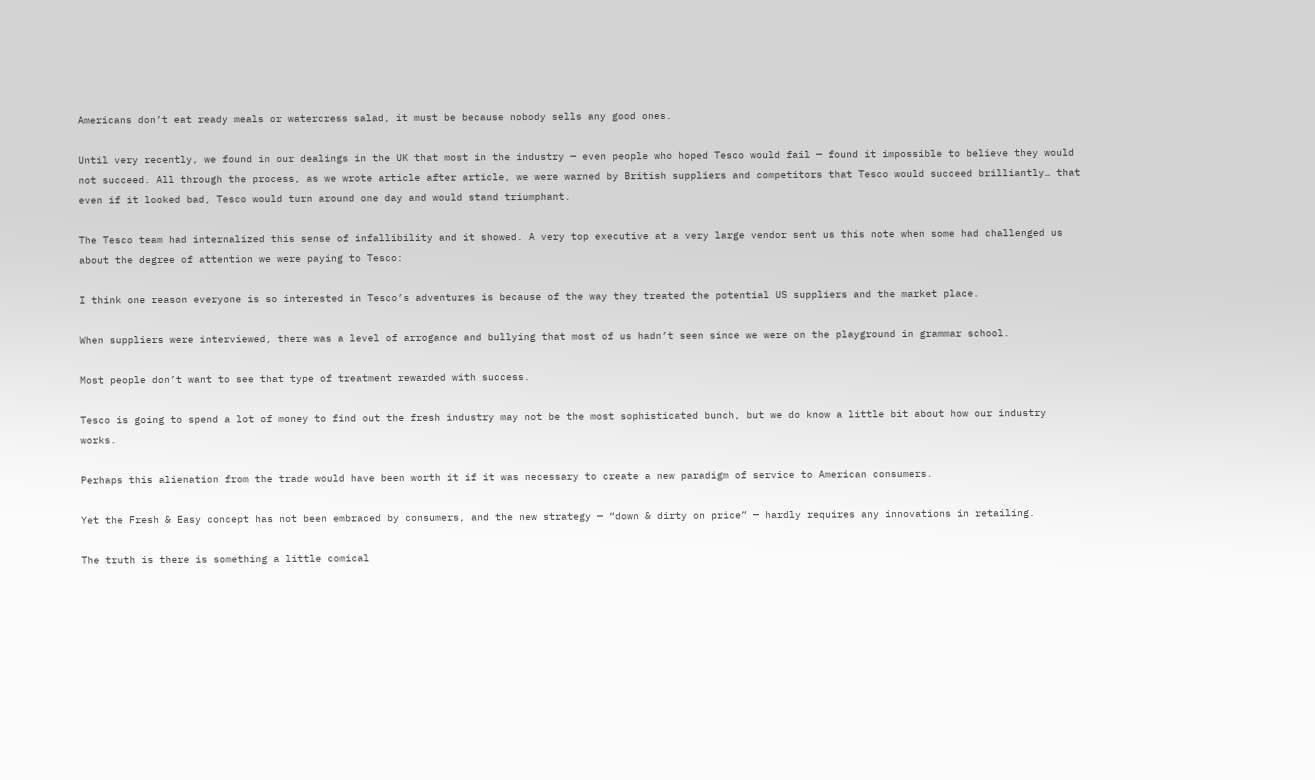Americans don’t eat ready meals or watercress salad, it must be because nobody sells any good ones.

Until very recently, we found in our dealings in the UK that most in the industry — even people who hoped Tesco would fail — found it impossible to believe they would not succeed. All through the process, as we wrote article after article, we were warned by British suppliers and competitors that Tesco would succeed brilliantly… that even if it looked bad, Tesco would turn around one day and would stand triumphant.

The Tesco team had internalized this sense of infallibility and it showed. A very top executive at a very large vendor sent us this note when some had challenged us about the degree of attention we were paying to Tesco:

I think one reason everyone is so interested in Tesco’s adventures is because of the way they treated the potential US suppliers and the market place.

When suppliers were interviewed, there was a level of arrogance and bullying that most of us hadn’t seen since we were on the playground in grammar school.

Most people don’t want to see that type of treatment rewarded with success.

Tesco is going to spend a lot of money to find out the fresh industry may not be the most sophisticated bunch, but we do know a little bit about how our industry works.

Perhaps this alienation from the trade would have been worth it if it was necessary to create a new paradigm of service to American consumers.

Yet the Fresh & Easy concept has not been embraced by consumers, and the new strategy — “down & dirty on price” — hardly requires any innovations in retailing.

The truth is there is something a little comical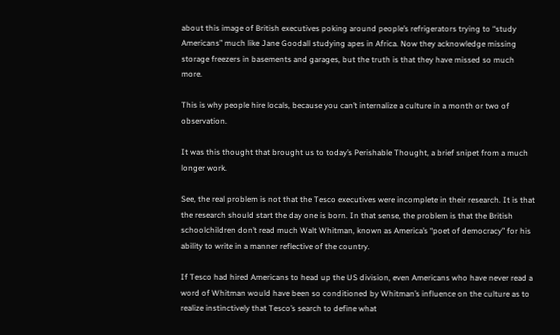about this image of British executives poking around people’s refrigerators trying to “study Americans” much like Jane Goodall studying apes in Africa. Now they acknowledge missing storage freezers in basements and garages, but the truth is that they have missed so much more.

This is why people hire locals, because you can’t internalize a culture in a month or two of observation.

It was this thought that brought us to today’s Perishable Thought, a brief snipet from a much longer work.

See, the real problem is not that the Tesco executives were incomplete in their research. It is that the research should start the day one is born. In that sense, the problem is that the British schoolchildren don’t read much Walt Whitman, known as America’s “poet of democracy” for his ability to write in a manner reflective of the country.

If Tesco had hired Americans to head up the US division, even Americans who have never read a word of Whitman would have been so conditioned by Whitman’s influence on the culture as to realize instinctively that Tesco’s search to define what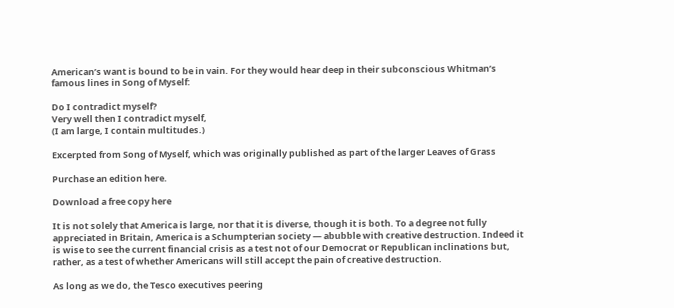American’s want is bound to be in vain. For they would hear deep in their subconscious Whitman’s famous lines in Song of Myself:

Do I contradict myself?
Very well then I contradict myself,
(I am large, I contain multitudes.)

Excerpted from Song of Myself, which was originally published as part of the larger Leaves of Grass

Purchase an edition here.

Download a free copy here

It is not solely that America is large, nor that it is diverse, though it is both. To a degree not fully appreciated in Britain, America is a Schumpterian society — abubble with creative destruction. Indeed it is wise to see the current financial crisis as a test not of our Democrat or Republican inclinations but, rather, as a test of whether Americans will still accept the pain of creative destruction.

As long as we do, the Tesco executives peering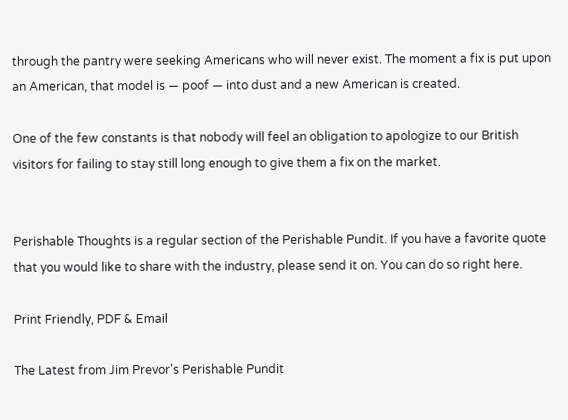through the pantry were seeking Americans who will never exist. The moment a fix is put upon an American, that model is — poof — into dust and a new American is created.

One of the few constants is that nobody will feel an obligation to apologize to our British visitors for failing to stay still long enough to give them a fix on the market.


Perishable Thoughts is a regular section of the Perishable Pundit. If you have a favorite quote that you would like to share with the industry, please send it on. You can do so right here.

Print Friendly, PDF & Email

The Latest from Jim Prevor's Perishable Pundit